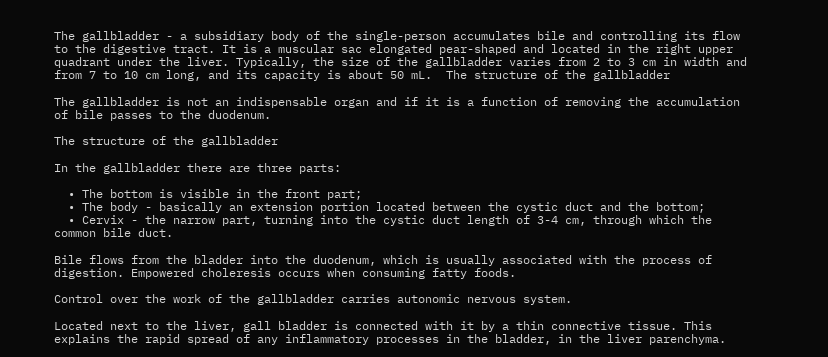The gallbladder - a subsidiary body of the single-person accumulates bile and controlling its flow to the digestive tract. It is a muscular sac elongated pear-shaped and located in the right upper quadrant under the liver. Typically, the size of the gallbladder varies from 2 to 3 cm in width and from 7 to 10 cm long, and its capacity is about 50 mL.  The structure of the gallbladder

The gallbladder is not an indispensable organ and if it is a function of removing the accumulation of bile passes to the duodenum.

The structure of the gallbladder

In the gallbladder there are three parts:

  • The bottom is visible in the front part;
  • The body - basically an extension portion located between the cystic duct and the bottom;
  • Cervix - the narrow part, turning into the cystic duct length of 3-4 cm, through which the common bile duct.

Bile flows from the bladder into the duodenum, which is usually associated with the process of digestion. Empowered choleresis occurs when consuming fatty foods.

Control over the work of the gallbladder carries autonomic nervous system.

Located next to the liver, gall bladder is connected with it by a thin connective tissue. This explains the rapid spread of any inflammatory processes in the bladder, in the liver parenchyma.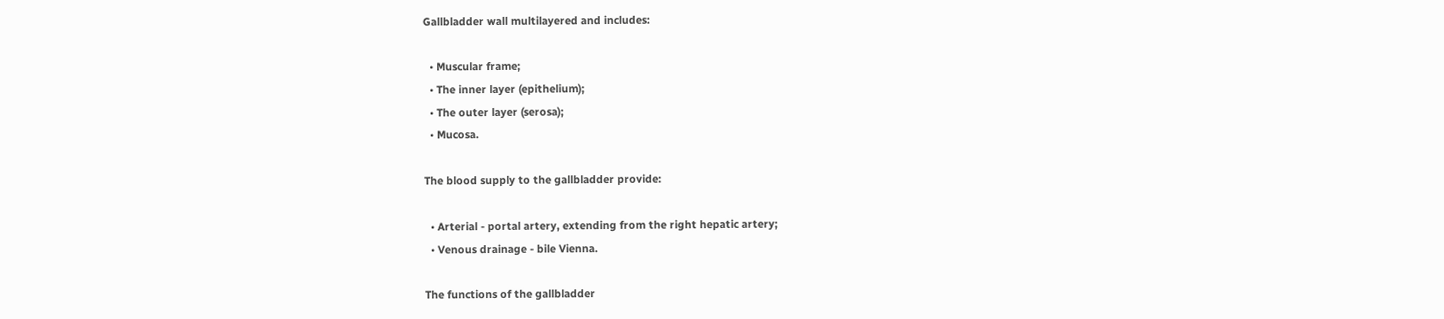Gallbladder wall multilayered and includes:

  • Muscular frame;
  • The inner layer (epithelium);
  • The outer layer (serosa);
  • Mucosa.

The blood supply to the gallbladder provide:

  • Arterial - portal artery, extending from the right hepatic artery;
  • Venous drainage - bile Vienna.

The functions of the gallbladder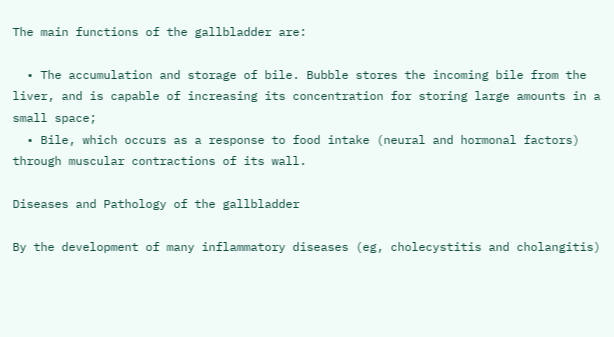The main functions of the gallbladder are:

  • The accumulation and storage of bile. Bubble stores the incoming bile from the liver, and is capable of increasing its concentration for storing large amounts in a small space;
  • Bile, which occurs as a response to food intake (neural and hormonal factors) through muscular contractions of its wall.

Diseases and Pathology of the gallbladder

By the development of many inflammatory diseases (eg, cholecystitis and cholangitis)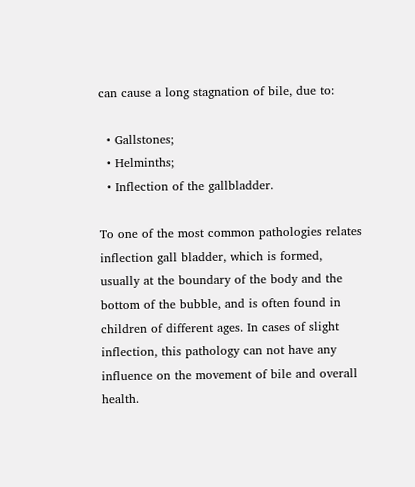can cause a long stagnation of bile, due to:

  • Gallstones;
  • Helminths;
  • Inflection of the gallbladder.

To one of the most common pathologies relates inflection gall bladder, which is formed, usually at the boundary of the body and the bottom of the bubble, and is often found in children of different ages. In cases of slight inflection, this pathology can not have any influence on the movement of bile and overall health.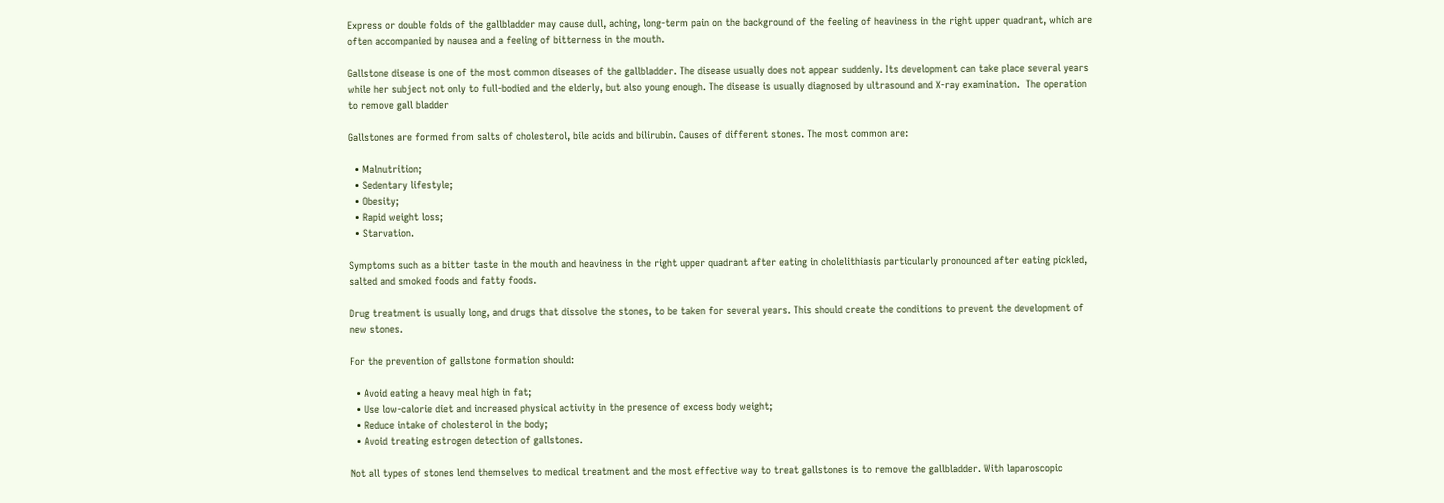Express or double folds of the gallbladder may cause dull, aching, long-term pain on the background of the feeling of heaviness in the right upper quadrant, which are often accompanied by nausea and a feeling of bitterness in the mouth.

Gallstone disease is one of the most common diseases of the gallbladder. The disease usually does not appear suddenly. Its development can take place several years while her subject not only to full-bodied and the elderly, but also young enough. The disease is usually diagnosed by ultrasound and X-ray examination.  The operation to remove gall bladder

Gallstones are formed from salts of cholesterol, bile acids and bilirubin. Causes of different stones. The most common are:

  • Malnutrition;
  • Sedentary lifestyle;
  • Obesity;
  • Rapid weight loss;
  • Starvation.

Symptoms such as a bitter taste in the mouth and heaviness in the right upper quadrant after eating in cholelithiasis particularly pronounced after eating pickled, salted and smoked foods and fatty foods.

Drug treatment is usually long, and drugs that dissolve the stones, to be taken for several years. This should create the conditions to prevent the development of new stones.

For the prevention of gallstone formation should:

  • Avoid eating a heavy meal high in fat;
  • Use low-calorie diet and increased physical activity in the presence of excess body weight;
  • Reduce intake of cholesterol in the body;
  • Avoid treating estrogen detection of gallstones.

Not all types of stones lend themselves to medical treatment and the most effective way to treat gallstones is to remove the gallbladder. With laparoscopic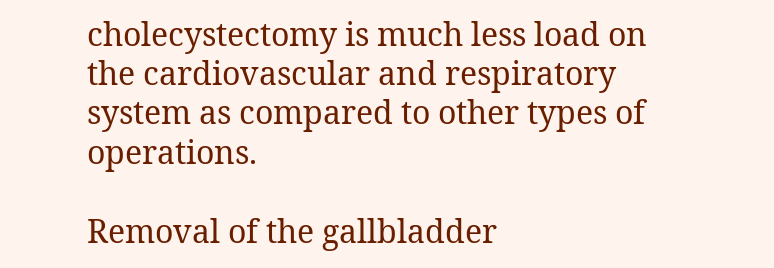cholecystectomy is much less load on the cardiovascular and respiratory system as compared to other types of operations.

Removal of the gallbladder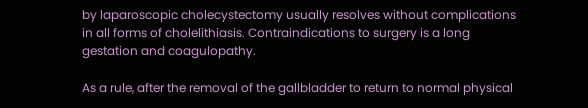by laparoscopic cholecystectomy usually resolves without complications in all forms of cholelithiasis. Contraindications to surgery is a long gestation and coagulopathy.

As a rule, after the removal of the gallbladder to return to normal physical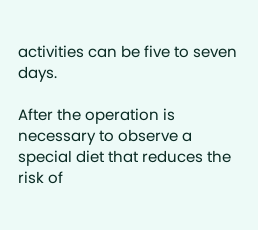activities can be five to seven days.

After the operation is necessary to observe a special diet that reduces the risk of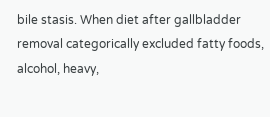bile stasis. When diet after gallbladder removal categorically excluded fatty foods, alcohol, heavy,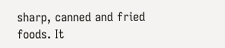sharp, canned and fried foods. It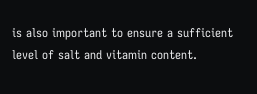is also important to ensure a sufficient level of salt and vitamin content.